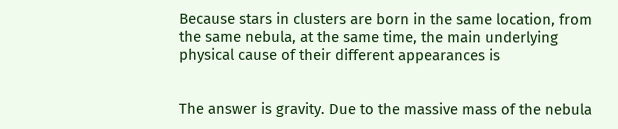Because stars in clusters are born in the same location, from the same nebula, at the same time, the main underlying physical cause of their different appearances is


The answer is gravity. Due to the massive mass of the nebula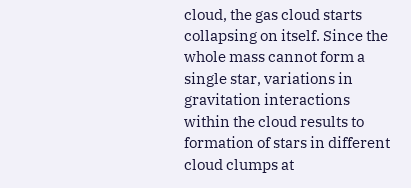cloud, the gas cloud starts collapsing on itself. Since the whole mass cannot form a single star, variations in gravitation interactions within the cloud results to formation of stars in different cloud clumps at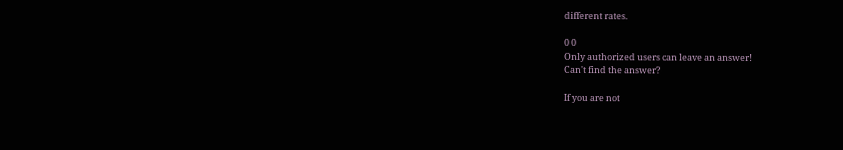different rates.

0 0
Only authorized users can leave an answer!
Can't find the answer?

If you are not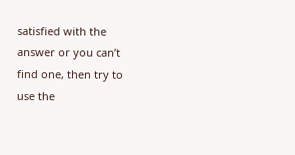satisfied with the answer or you can’t find one, then try to use the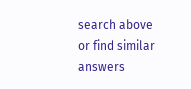search above or find similar answers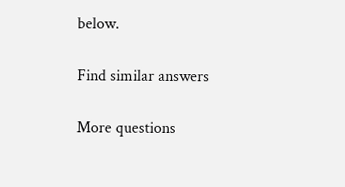below.

Find similar answers

More questions